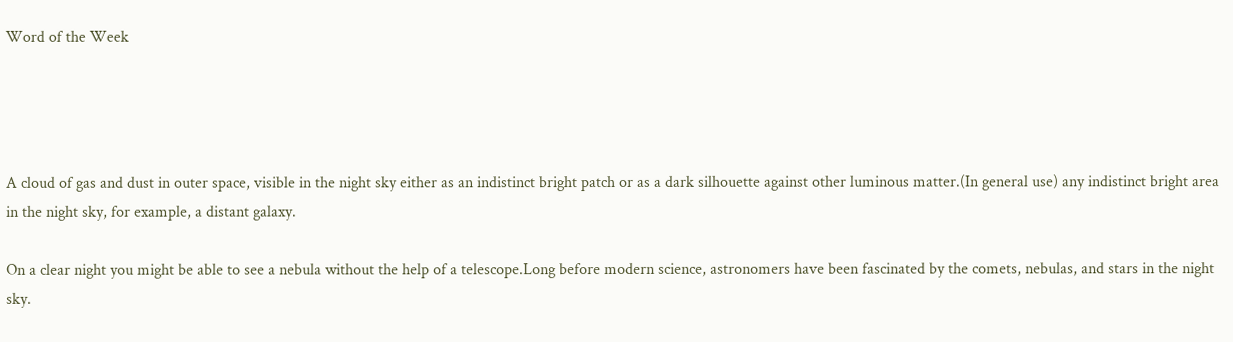Word of the Week




A cloud of gas and dust in outer space, visible in the night sky either as an indistinct bright patch or as a dark silhouette against other luminous matter.(In general use) any indistinct bright area in the night sky, for example, a distant galaxy.

On a clear night you might be able to see a nebula without the help of a telescope.Long before modern science, astronomers have been fascinated by the comets, nebulas, and stars in the night sky.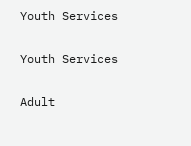Youth Services

Youth Services

Adult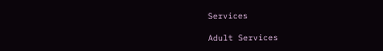Services

Adult Services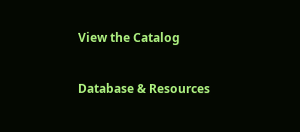View the Catalog

Database & Resources